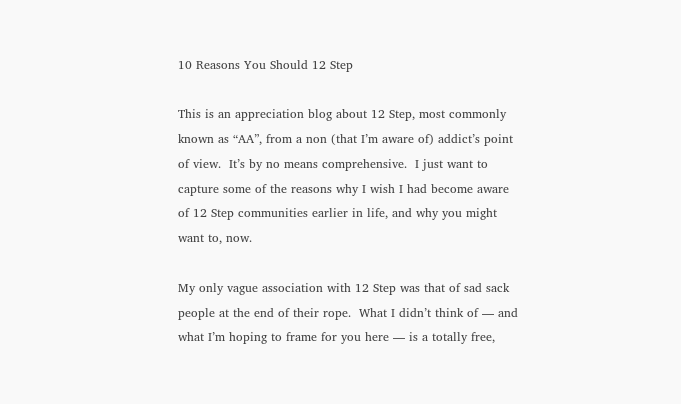10 Reasons You Should 12 Step

This is an appreciation blog about 12 Step, most commonly known as “AA”, from a non (that I’m aware of) addict’s point of view.  It’s by no means comprehensive.  I just want to capture some of the reasons why I wish I had become aware of 12 Step communities earlier in life, and why you might want to, now.

My only vague association with 12 Step was that of sad sack people at the end of their rope.  What I didn’t think of — and what I’m hoping to frame for you here — is a totally free,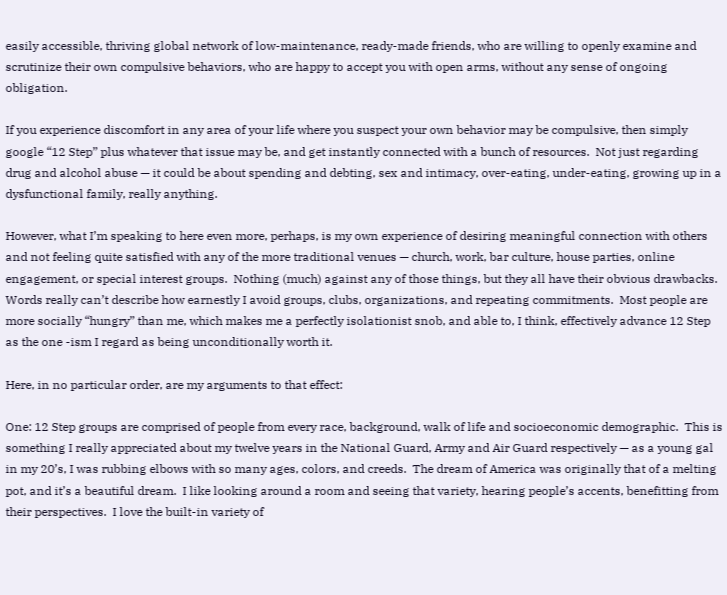easily accessible, thriving global network of low-maintenance, ready-made friends, who are willing to openly examine and scrutinize their own compulsive behaviors, who are happy to accept you with open arms, without any sense of ongoing obligation.

If you experience discomfort in any area of your life where you suspect your own behavior may be compulsive, then simply google “12 Step” plus whatever that issue may be, and get instantly connected with a bunch of resources.  Not just regarding drug and alcohol abuse — it could be about spending and debting, sex and intimacy, over-eating, under-eating, growing up in a dysfunctional family, really anything.

However, what I’m speaking to here even more, perhaps, is my own experience of desiring meaningful connection with others and not feeling quite satisfied with any of the more traditional venues — church, work, bar culture, house parties, online engagement, or special interest groups.  Nothing (much) against any of those things, but they all have their obvious drawbacks.  Words really can’t describe how earnestly I avoid groups, clubs, organizations, and repeating commitments.  Most people are more socially “hungry” than me, which makes me a perfectly isolationist snob, and able to, I think, effectively advance 12 Step as the one -ism I regard as being unconditionally worth it.

Here, in no particular order, are my arguments to that effect:

One: 12 Step groups are comprised of people from every race, background, walk of life and socioeconomic demographic.  This is something I really appreciated about my twelve years in the National Guard, Army and Air Guard respectively — as a young gal in my 20’s, I was rubbing elbows with so many ages, colors, and creeds.  The dream of America was originally that of a melting pot, and it’s a beautiful dream.  I like looking around a room and seeing that variety, hearing people’s accents, benefitting from their perspectives.  I love the built-in variety of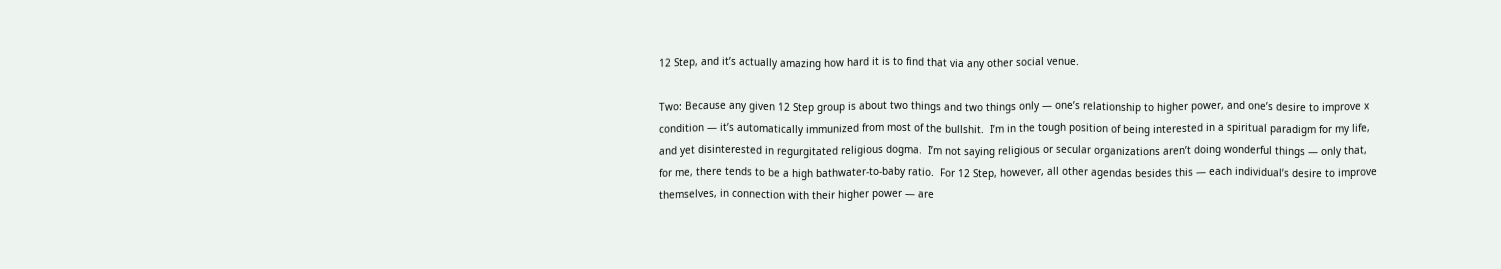12 Step, and it’s actually amazing how hard it is to find that via any other social venue.

Two: Because any given 12 Step group is about two things and two things only — one’s relationship to higher power, and one’s desire to improve x condition — it’s automatically immunized from most of the bullshit.  I’m in the tough position of being interested in a spiritual paradigm for my life, and yet disinterested in regurgitated religious dogma.  I’m not saying religious or secular organizations aren’t doing wonderful things — only that, for me, there tends to be a high bathwater-to-baby ratio.  For 12 Step, however, all other agendas besides this — each individual’s desire to improve themselves, in connection with their higher power — are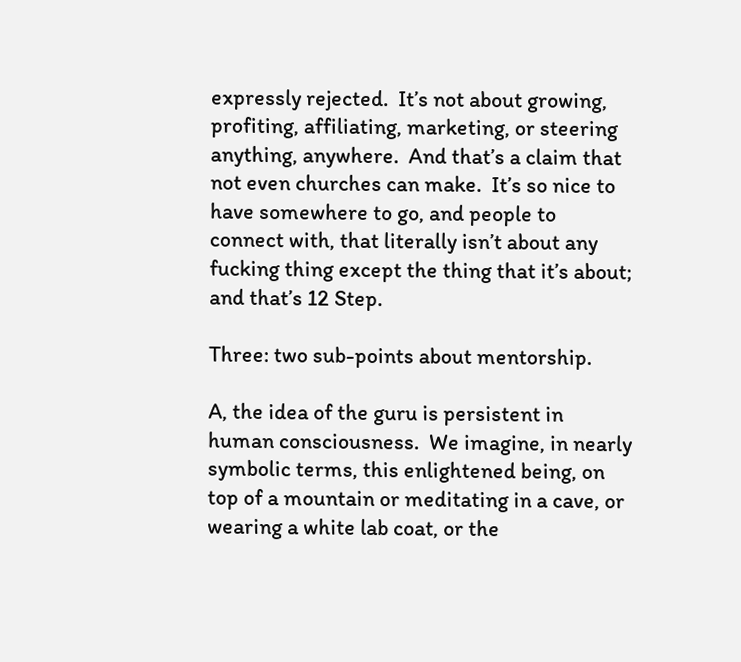expressly rejected.  It’s not about growing, profiting, affiliating, marketing, or steering anything, anywhere.  And that’s a claim that not even churches can make.  It’s so nice to have somewhere to go, and people to connect with, that literally isn’t about any fucking thing except the thing that it’s about; and that’s 12 Step.

Three: two sub-points about mentorship.

A, the idea of the guru is persistent in human consciousness.  We imagine, in nearly symbolic terms, this enlightened being, on top of a mountain or meditating in a cave, or wearing a white lab coat, or the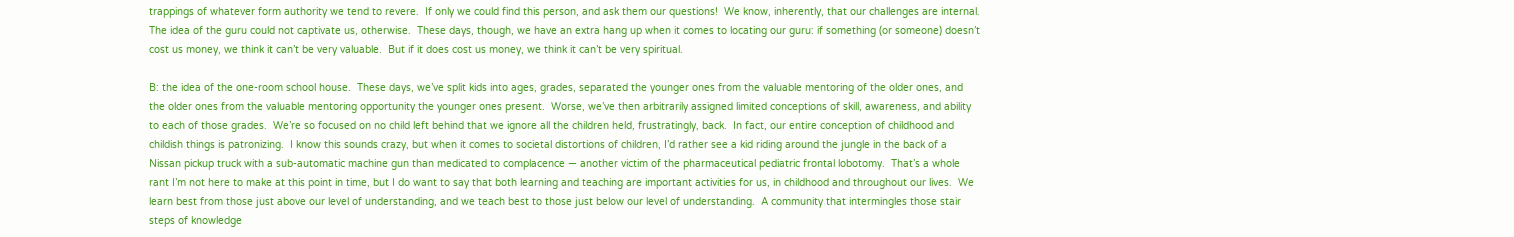trappings of whatever form authority we tend to revere.  If only we could find this person, and ask them our questions!  We know, inherently, that our challenges are internal.  The idea of the guru could not captivate us, otherwise.  These days, though, we have an extra hang up when it comes to locating our guru: if something (or someone) doesn’t cost us money, we think it can’t be very valuable.  But if it does cost us money, we think it can’t be very spiritual.

B: the idea of the one-room school house.  These days, we’ve split kids into ages, grades, separated the younger ones from the valuable mentoring of the older ones, and the older ones from the valuable mentoring opportunity the younger ones present.  Worse, we’ve then arbitrarily assigned limited conceptions of skill, awareness, and ability to each of those grades.  We’re so focused on no child left behind that we ignore all the children held, frustratingly, back.  In fact, our entire conception of childhood and childish things is patronizing.  I know this sounds crazy, but when it comes to societal distortions of children, I’d rather see a kid riding around the jungle in the back of a Nissan pickup truck with a sub-automatic machine gun than medicated to complacence — another victim of the pharmaceutical pediatric frontal lobotomy.  That’s a whole rant I’m not here to make at this point in time, but I do want to say that both learning and teaching are important activities for us, in childhood and throughout our lives.  We learn best from those just above our level of understanding, and we teach best to those just below our level of understanding.  A community that intermingles those stair steps of knowledge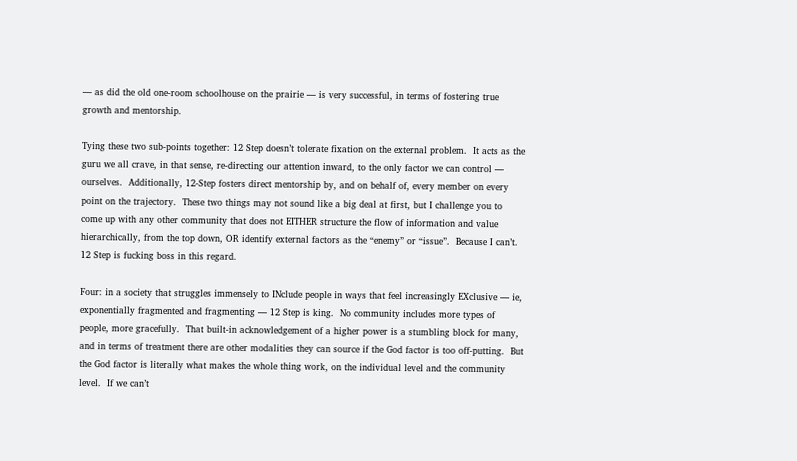— as did the old one-room schoolhouse on the prairie — is very successful, in terms of fostering true growth and mentorship.

Tying these two sub-points together: 12 Step doesn’t tolerate fixation on the external problem.  It acts as the guru we all crave, in that sense, re-directing our attention inward, to the only factor we can control — ourselves.  Additionally, 12-Step fosters direct mentorship by, and on behalf of, every member on every point on the trajectory.  These two things may not sound like a big deal at first, but I challenge you to come up with any other community that does not EITHER structure the flow of information and value hierarchically, from the top down, OR identify external factors as the “enemy” or “issue”.  Because I can’t.  12 Step is fucking boss in this regard.

Four: in a society that struggles immensely to INclude people in ways that feel increasingly EXclusive — ie, exponentially fragmented and fragmenting — 12 Step is king.  No community includes more types of people, more gracefully.  That built-in acknowledgement of a higher power is a stumbling block for many, and in terms of treatment there are other modalities they can source if the God factor is too off-putting.  But the God factor is literally what makes the whole thing work, on the individual level and the community level.  If we can’t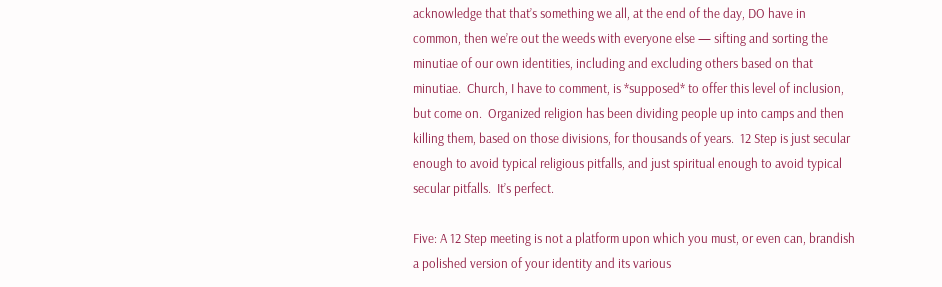acknowledge that that’s something we all, at the end of the day, DO have in common, then we’re out the weeds with everyone else — sifting and sorting the minutiae of our own identities, including and excluding others based on that minutiae.  Church, I have to comment, is *supposed* to offer this level of inclusion, but come on.  Organized religion has been dividing people up into camps and then killing them, based on those divisions, for thousands of years.  12 Step is just secular enough to avoid typical religious pitfalls, and just spiritual enough to avoid typical secular pitfalls.  It’s perfect.

Five: A 12 Step meeting is not a platform upon which you must, or even can, brandish a polished version of your identity and its various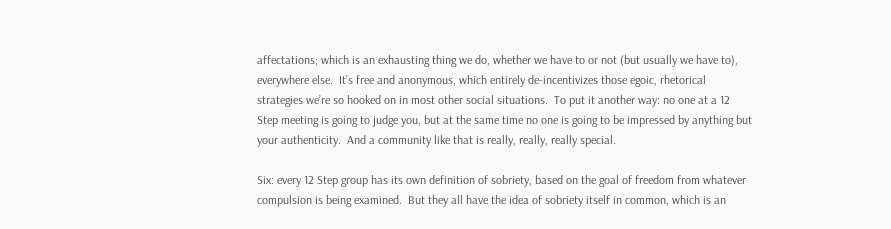affectations; which is an exhausting thing we do, whether we have to or not (but usually we have to), everywhere else.  It’s free and anonymous, which entirely de-incentivizes those egoic, rhetorical strategies we’re so hooked on in most other social situations.  To put it another way: no one at a 12 Step meeting is going to judge you, but at the same time no one is going to be impressed by anything but your authenticity.  And a community like that is really, really, really special.

Six: every 12 Step group has its own definition of sobriety, based on the goal of freedom from whatever compulsion is being examined.  But they all have the idea of sobriety itself in common, which is an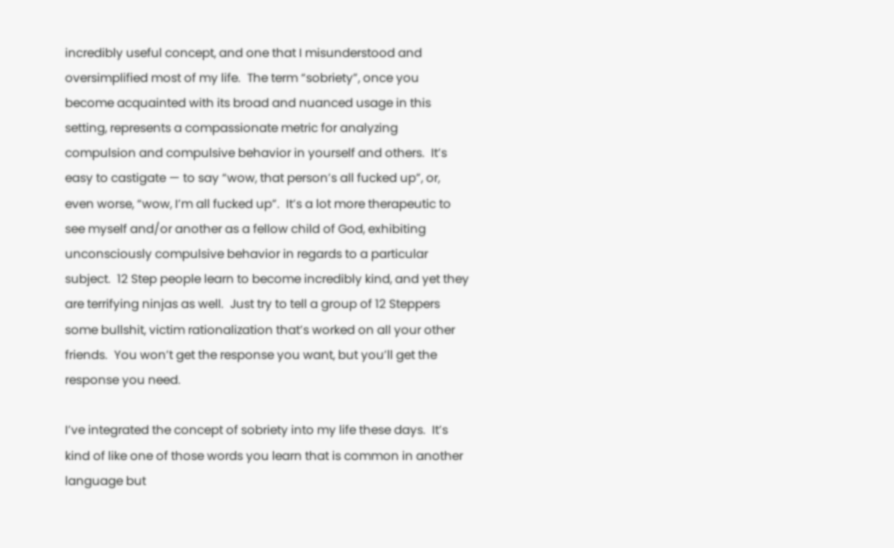incredibly useful concept, and one that I misunderstood and oversimplified most of my life.  The term “sobriety”, once you become acquainted with its broad and nuanced usage in this setting, represents a compassionate metric for analyzing compulsion and compulsive behavior in yourself and others.  It’s easy to castigate — to say “wow, that person’s all fucked up”, or, even worse, “wow, I’m all fucked up”.  It’s a lot more therapeutic to see myself and/or another as a fellow child of God, exhibiting unconsciously compulsive behavior in regards to a particular subject.  12 Step people learn to become incredibly kind, and yet they are terrifying ninjas as well.  Just try to tell a group of 12 Steppers some bullshit, victim rationalization that’s worked on all your other friends.  You won’t get the response you want, but you’ll get the response you need.

I’ve integrated the concept of sobriety into my life these days.  It’s kind of like one of those words you learn that is common in another language but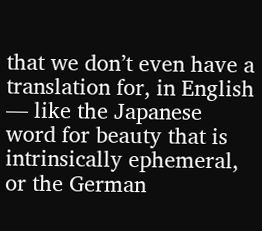that we don’t even have a translation for, in English — like the Japanese word for beauty that is intrinsically ephemeral, or the German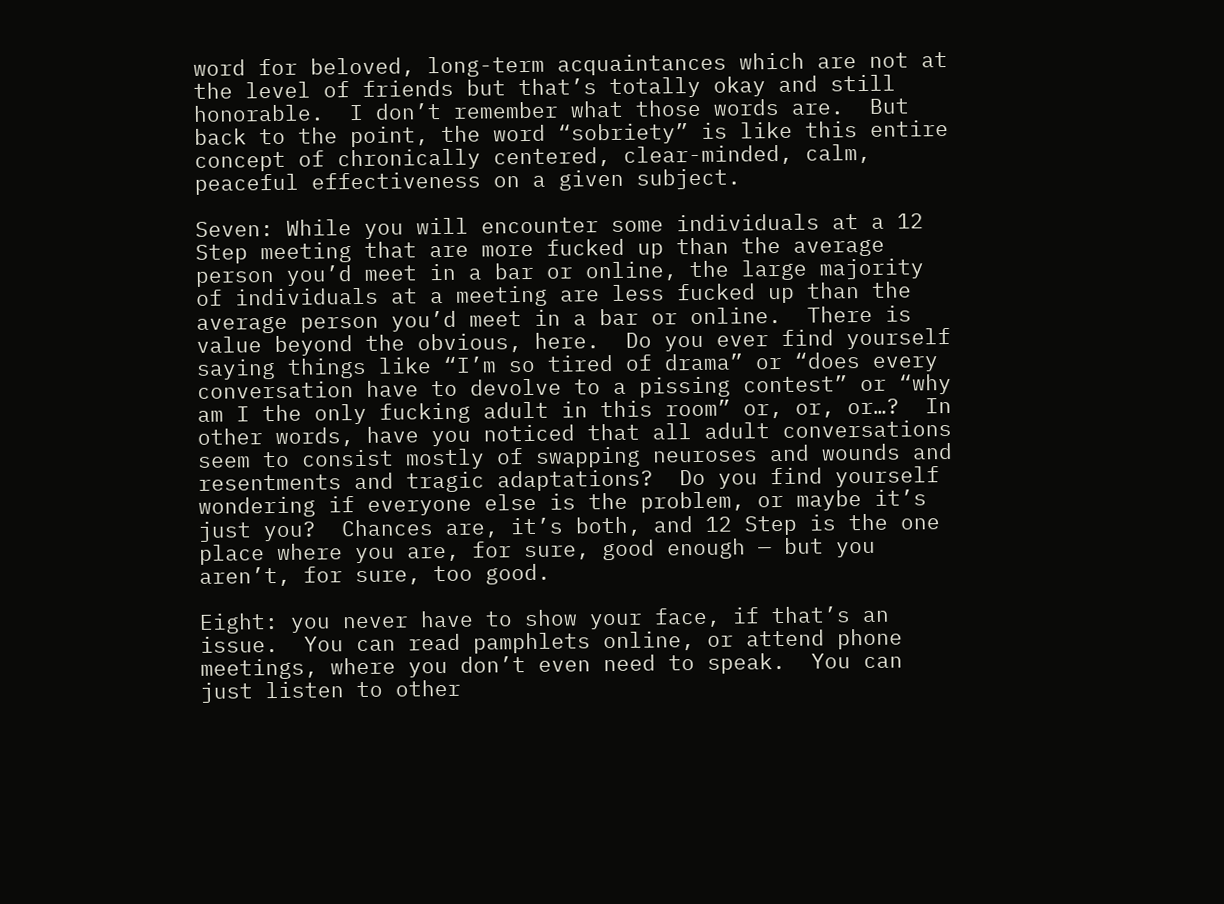word for beloved, long-term acquaintances which are not at the level of friends but that’s totally okay and still honorable.  I don’t remember what those words are.  But back to the point, the word “sobriety” is like this entire concept of chronically centered, clear-minded, calm, peaceful effectiveness on a given subject.

Seven: While you will encounter some individuals at a 12 Step meeting that are more fucked up than the average person you’d meet in a bar or online, the large majority of individuals at a meeting are less fucked up than the average person you’d meet in a bar or online.  There is value beyond the obvious, here.  Do you ever find yourself saying things like “I’m so tired of drama” or “does every conversation have to devolve to a pissing contest” or “why am I the only fucking adult in this room” or, or, or…?  In other words, have you noticed that all adult conversations seem to consist mostly of swapping neuroses and wounds and resentments and tragic adaptations?  Do you find yourself wondering if everyone else is the problem, or maybe it’s just you?  Chances are, it’s both, and 12 Step is the one place where you are, for sure, good enough — but you aren’t, for sure, too good.

Eight: you never have to show your face, if that’s an issue.  You can read pamphlets online, or attend phone meetings, where you don’t even need to speak.  You can just listen to other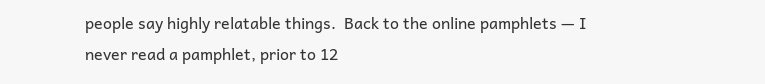people say highly relatable things.  Back to the online pamphlets — I never read a pamphlet, prior to 12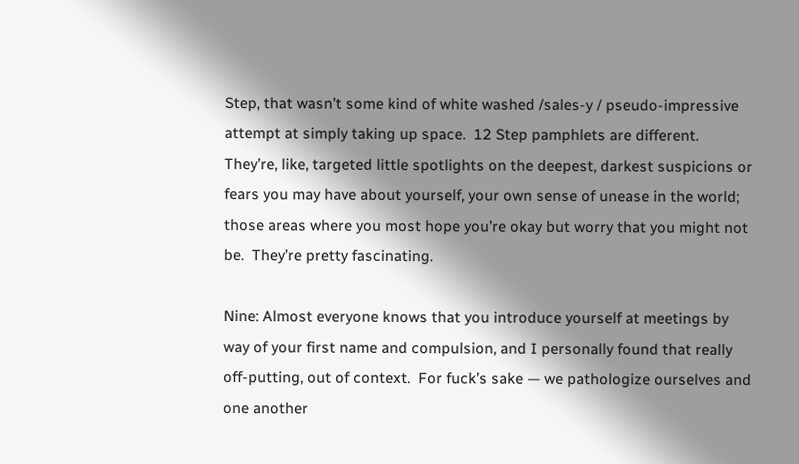Step, that wasn’t some kind of white washed /sales-y / pseudo-impressive attempt at simply taking up space.  12 Step pamphlets are different.  They’re, like, targeted little spotlights on the deepest, darkest suspicions or fears you may have about yourself, your own sense of unease in the world; those areas where you most hope you’re okay but worry that you might not be.  They’re pretty fascinating.

Nine: Almost everyone knows that you introduce yourself at meetings by way of your first name and compulsion, and I personally found that really off-putting, out of context.  For fuck’s sake — we pathologize ourselves and one another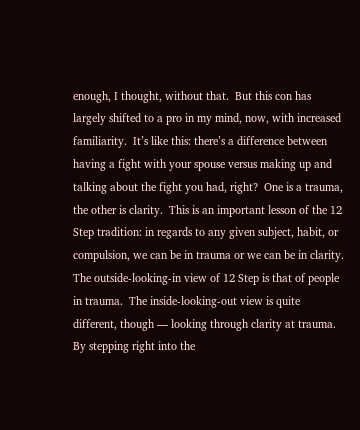enough, I thought, without that.  But this con has largely shifted to a pro in my mind, now, with increased familiarity.  It’s like this: there’s a difference between having a fight with your spouse versus making up and talking about the fight you had, right?  One is a trauma, the other is clarity.  This is an important lesson of the 12 Step tradition: in regards to any given subject, habit, or compulsion, we can be in trauma or we can be in clarity.  The outside-looking-in view of 12 Step is that of people in trauma.  The inside-looking-out view is quite different, though — looking through clarity at trauma.  By stepping right into the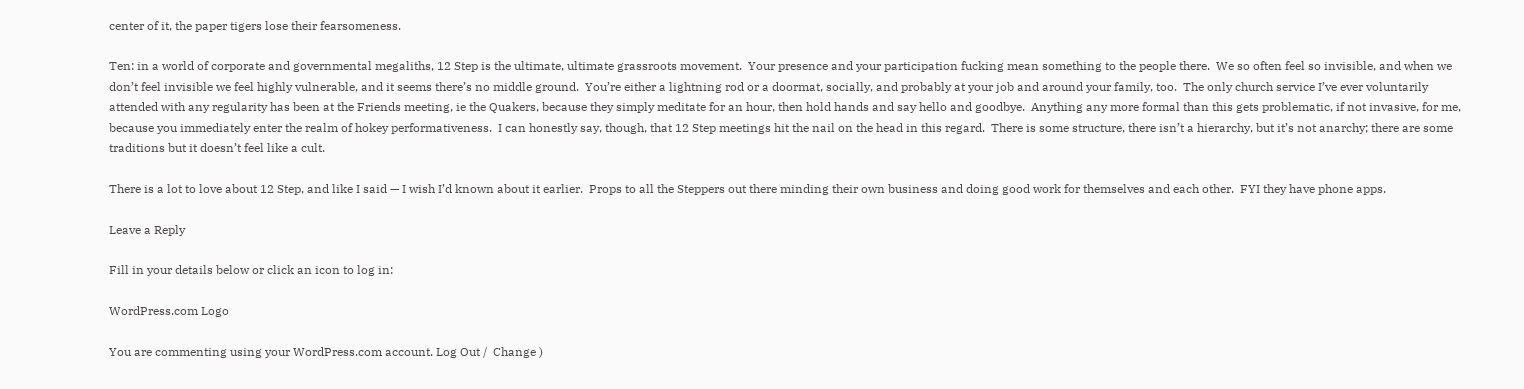center of it, the paper tigers lose their fearsomeness.

Ten: in a world of corporate and governmental megaliths, 12 Step is the ultimate, ultimate grassroots movement.  Your presence and your participation fucking mean something to the people there.  We so often feel so invisible, and when we don’t feel invisible we feel highly vulnerable, and it seems there’s no middle ground.  You’re either a lightning rod or a doormat, socially, and probably at your job and around your family, too.  The only church service I’ve ever voluntarily attended with any regularity has been at the Friends meeting, ie the Quakers, because they simply meditate for an hour, then hold hands and say hello and goodbye.  Anything any more formal than this gets problematic, if not invasive, for me, because you immediately enter the realm of hokey performativeness.  I can honestly say, though, that 12 Step meetings hit the nail on the head in this regard.  There is some structure, there isn’t a hierarchy, but it’s not anarchy; there are some traditions but it doesn’t feel like a cult.

There is a lot to love about 12 Step, and like I said — I wish I’d known about it earlier.  Props to all the Steppers out there minding their own business and doing good work for themselves and each other.  FYI they have phone apps.

Leave a Reply

Fill in your details below or click an icon to log in:

WordPress.com Logo

You are commenting using your WordPress.com account. Log Out /  Change )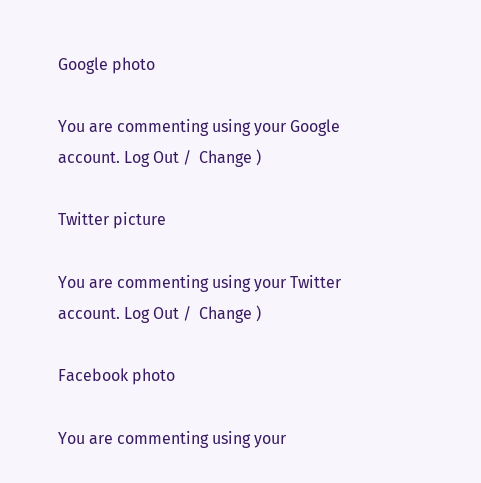Google photo

You are commenting using your Google account. Log Out /  Change )

Twitter picture

You are commenting using your Twitter account. Log Out /  Change )

Facebook photo

You are commenting using your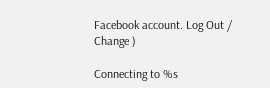Facebook account. Log Out /  Change )

Connecting to %s